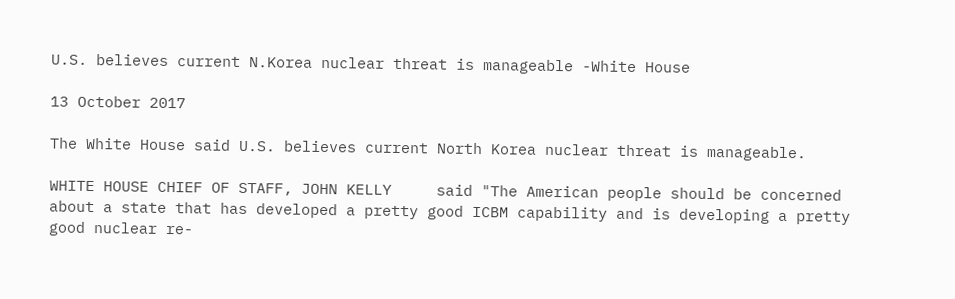U.S. believes current N.Korea nuclear threat is manageable -White House

13 October 2017

The White House said U.S. believes current North Korea nuclear threat is manageable.

WHITE HOUSE CHIEF OF STAFF, JOHN KELLY     said "The American people should be concerned about a state that has developed a pretty good ICBM capability and is developing a pretty good nuclear re-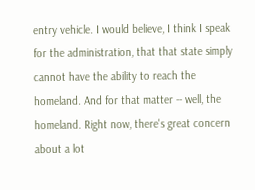entry vehicle. I would believe, I think I speak for the administration, that that state simply cannot have the ability to reach the homeland. And for that matter -- well, the homeland. Right now, there's great concern about a lot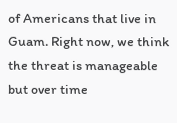of Americans that live in Guam. Right now, we think the threat is manageable but over time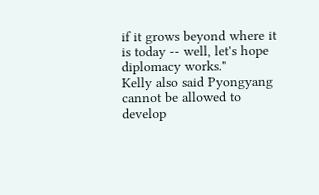if it grows beyond where it is today -- well, let's hope diplomacy works."              Kelly also said Pyongyang cannot be allowed to develop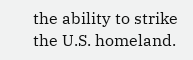the ability to strike the U.S. homeland.